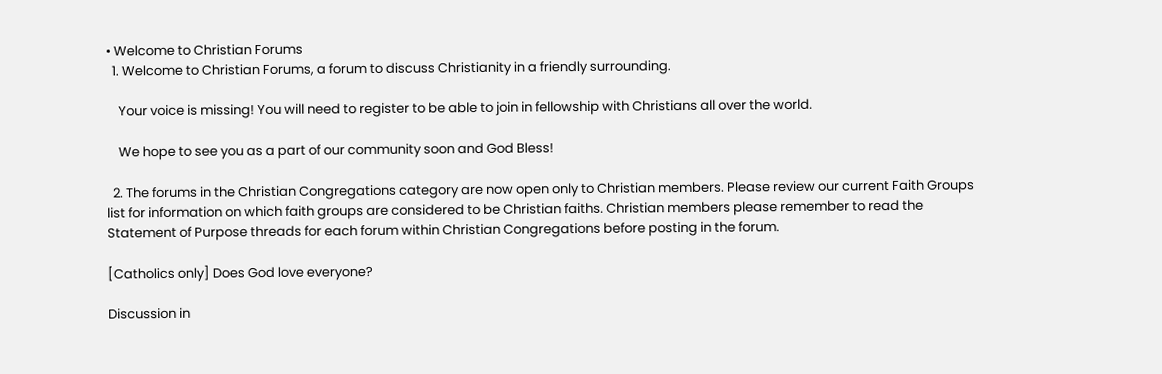• Welcome to Christian Forums
  1. Welcome to Christian Forums, a forum to discuss Christianity in a friendly surrounding.

    Your voice is missing! You will need to register to be able to join in fellowship with Christians all over the world.

    We hope to see you as a part of our community soon and God Bless!

  2. The forums in the Christian Congregations category are now open only to Christian members. Please review our current Faith Groups list for information on which faith groups are considered to be Christian faiths. Christian members please remember to read the Statement of Purpose threads for each forum within Christian Congregations before posting in the forum.

[Catholics only] Does God love everyone?

Discussion in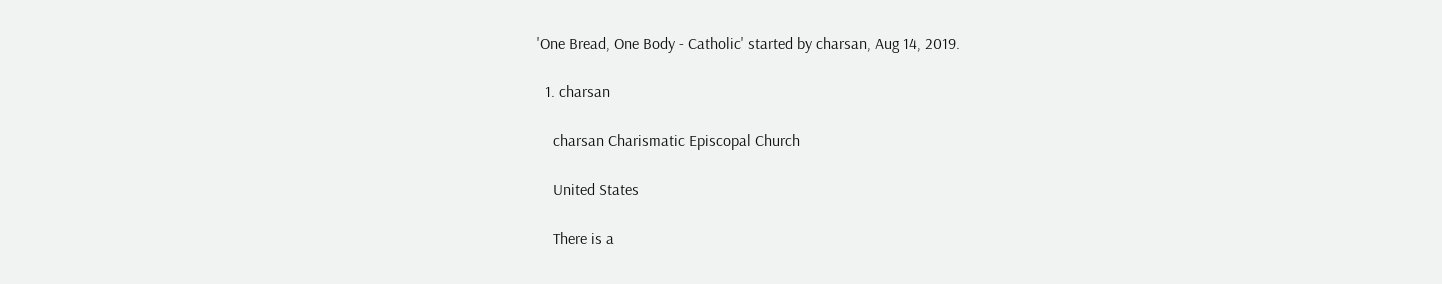'One Bread, One Body - Catholic' started by charsan, Aug 14, 2019.

  1. charsan

    charsan Charismatic Episcopal Church

    United States

    There is a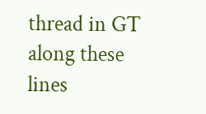thread in GT along these lines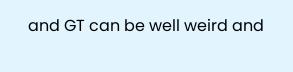and GT can be well weird and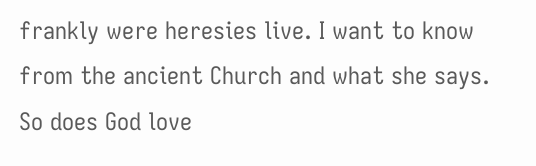frankly were heresies live. I want to know from the ancient Church and what she says. So does God love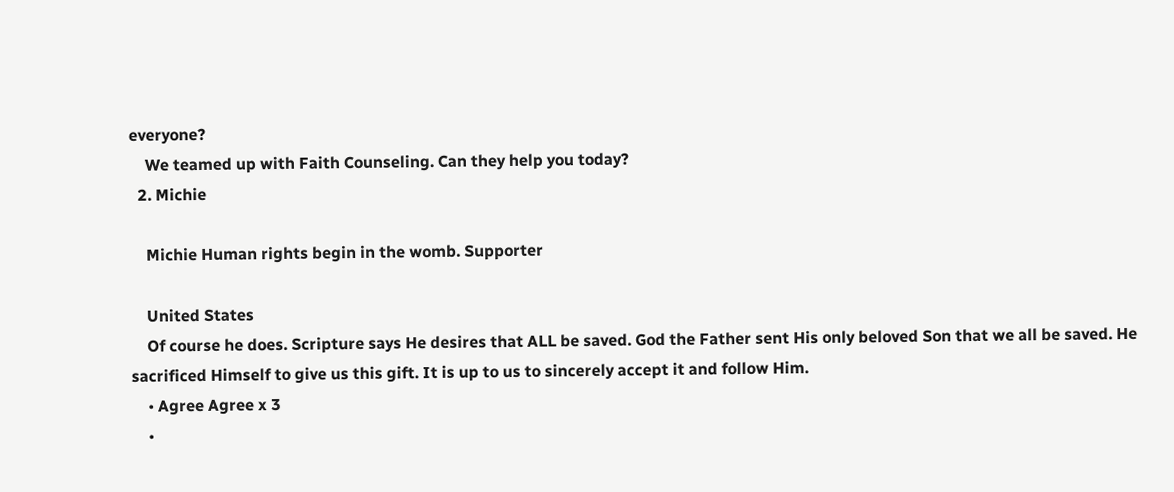everyone?
    We teamed up with Faith Counseling. Can they help you today?
  2. Michie

    Michie Human rights begin in the womb. Supporter

    United States
    Of course he does. Scripture says He desires that ALL be saved. God the Father sent His only beloved Son that we all be saved. He sacrificed Himself to give us this gift. It is up to us to sincerely accept it and follow Him.
    • Agree Agree x 3
    •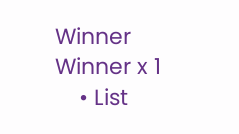Winner Winner x 1
    • List